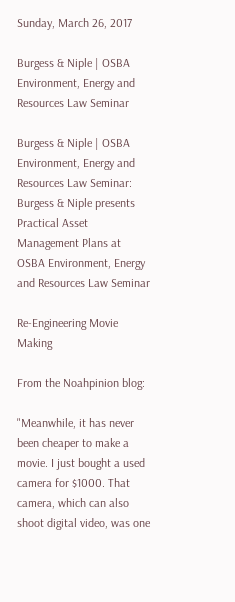Sunday, March 26, 2017

Burgess & Niple | OSBA Environment, Energy and Resources Law Seminar

Burgess & Niple | OSBA Environment, Energy and Resources Law Seminar: Burgess & Niple presents Practical Asset Management Plans at OSBA Environment, Energy and Resources Law Seminar

Re-Engineering Movie Making

From the Noahpinion blog:

"Meanwhile, it has never been cheaper to make a movie. I just bought a used camera for $1000. That camera, which can also shoot digital video, was one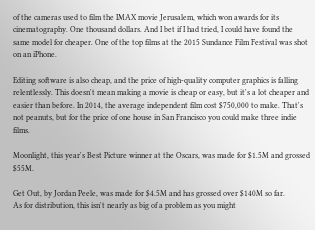of the cameras used to film the IMAX movie Jerusalem, which won awards for its cinematography. One thousand dollars. And I bet if I had tried, I could have found the same model for cheaper. One of the top films at the 2015 Sundance Film Festival was shot on an iPhone.

Editing software is also cheap, and the price of high-quality computer graphics is falling relentlessly. This doesn't mean making a movie is cheap or easy, but it's a lot cheaper and easier than before. In 2014, the average independent film cost $750,000 to make. That's not peanuts, but for the price of one house in San Francisco you could make three indie films.

Moonlight, this year's Best Picture winner at the Oscars, was made for $1.5M and grossed $55M.

Get Out, by Jordan Peele, was made for $4.5M and has grossed over $140M so far.
As for distribution, this isn't nearly as big of a problem as you might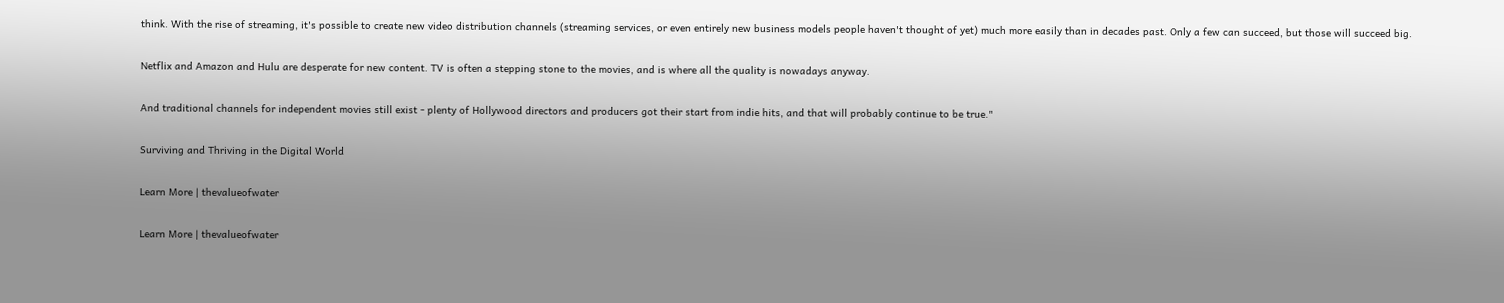think. With the rise of streaming, it's possible to create new video distribution channels (streaming services, or even entirely new business models people haven't thought of yet) much more easily than in decades past. Only a few can succeed, but those will succeed big.

Netflix and Amazon and Hulu are desperate for new content. TV is often a stepping stone to the movies, and is where all the quality is nowadays anyway.

And traditional channels for independent movies still exist - plenty of Hollywood directors and producers got their start from indie hits, and that will probably continue to be true."

Surviving and Thriving in the Digital World

Learn More | thevalueofwater

Learn More | thevalueofwater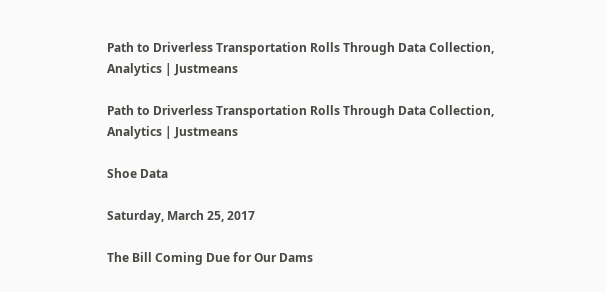Path to Driverless Transportation Rolls Through Data Collection, Analytics | Justmeans

Path to Driverless Transportation Rolls Through Data Collection, Analytics | Justmeans

Shoe Data

Saturday, March 25, 2017

The Bill Coming Due for Our Dams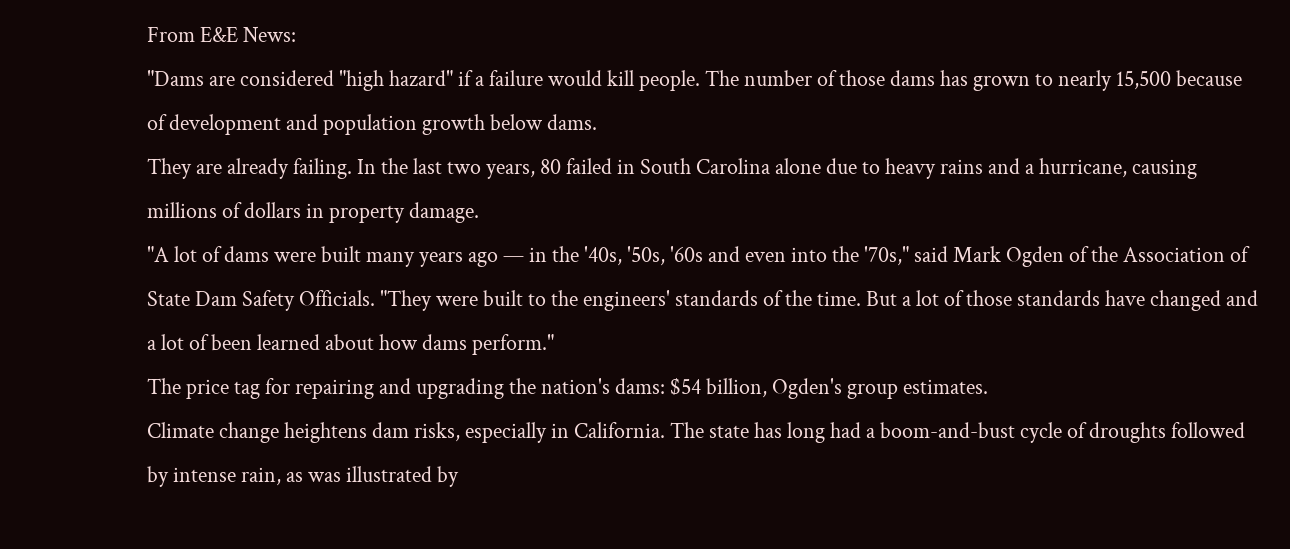From E&E News:
"Dams are considered "high hazard" if a failure would kill people. The number of those dams has grown to nearly 15,500 because of development and population growth below dams.
They are already failing. In the last two years, 80 failed in South Carolina alone due to heavy rains and a hurricane, causing millions of dollars in property damage.
"A lot of dams were built many years ago — in the '40s, '50s, '60s and even into the '70s," said Mark Ogden of the Association of State Dam Safety Officials. "They were built to the engineers' standards of the time. But a lot of those standards have changed and a lot of been learned about how dams perform."
The price tag for repairing and upgrading the nation's dams: $54 billion, Ogden's group estimates.
Climate change heightens dam risks, especially in California. The state has long had a boom-and-bust cycle of droughts followed by intense rain, as was illustrated by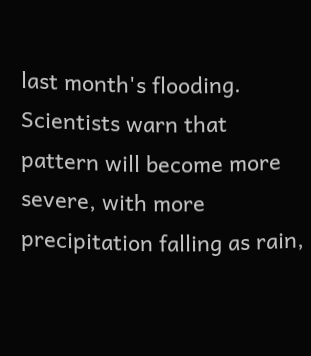last month's flooding. Scientists warn that pattern will become more severe, with more precipitation falling as rain,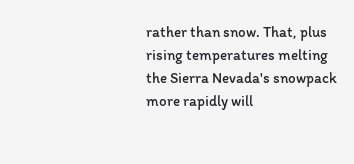rather than snow. That, plus rising temperatures melting the Sierra Nevada's snowpack more rapidly will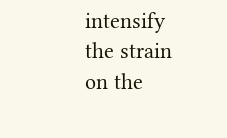intensify the strain on the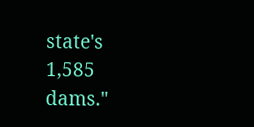state's 1,585 dams."